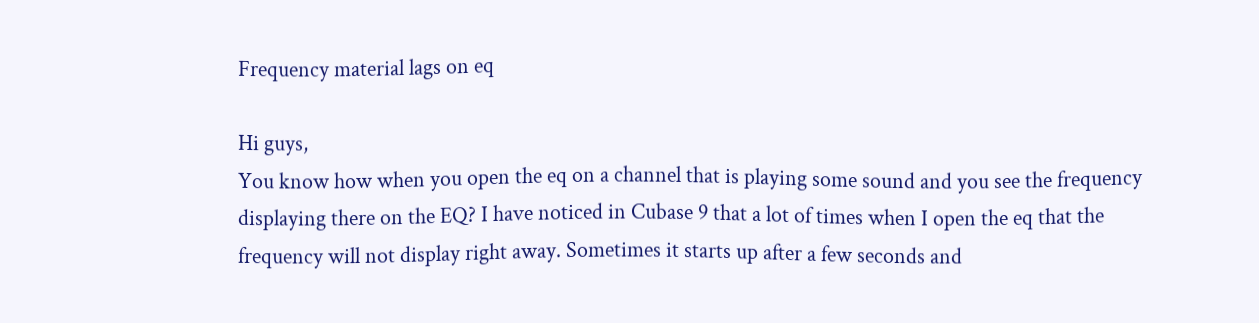Frequency material lags on eq

Hi guys,
You know how when you open the eq on a channel that is playing some sound and you see the frequency displaying there on the EQ? I have noticed in Cubase 9 that a lot of times when I open the eq that the frequency will not display right away. Sometimes it starts up after a few seconds and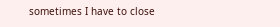sometimes I have to close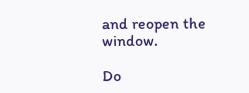and reopen the window.

Do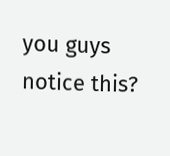you guys notice this?